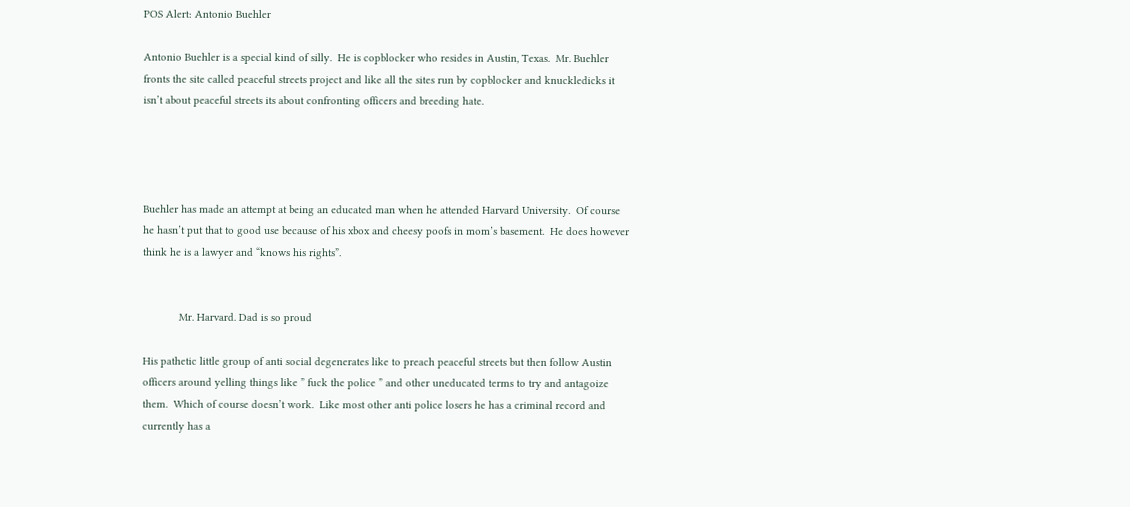POS Alert: Antonio Buehler

Antonio Buehler is a special kind of silly.  He is copblocker who resides in Austin, Texas.  Mr. Buehler fronts the site called peaceful streets project and like all the sites run by copblocker and knuckledicks it isn’t about peaceful streets its about confronting officers and breeding hate.




Buehler has made an attempt at being an educated man when he attended Harvard University.  Of course he hasn’t put that to good use because of his xbox and cheesy poofs in mom’s basement.  He does however think he is a lawyer and “knows his rights”.


            Mr. Harvard. Dad is so proud

His pathetic little group of anti social degenerates like to preach peaceful streets but then follow Austin officers around yelling things like ” fuck the police ” and other uneducated terms to try and antagoize them.  Which of course doesn’t work.  Like most other anti police losers he has a criminal record and currently has a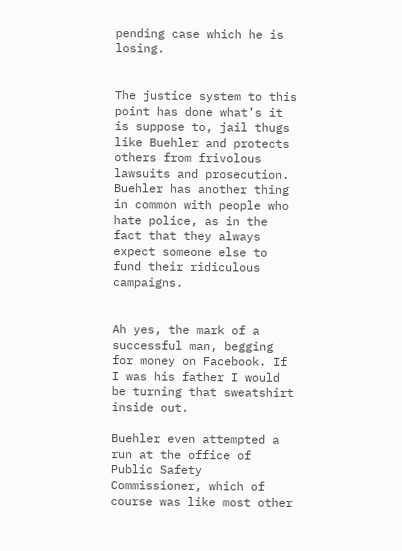pending case which he is losing.


The justice system to this point has done what’s it is suppose to, jail thugs like Buehler and protects others from frivolous lawsuits and prosecution. Buehler has another thing in common with people who hate police, as in the fact that they always expect someone else to fund their ridiculous campaigns.


Ah yes, the mark of a successful man, begging for money on Facebook. If I was his father I would be turning that sweatshirt inside out.

Buehler even attempted a run at the office of Public Safety Commissioner, which of course was like most other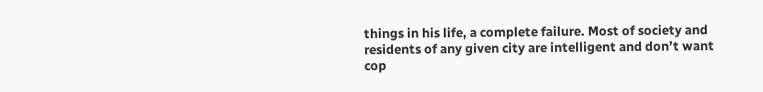things in his life, a complete failure. Most of society and residents of any given city are intelligent and don’t want cop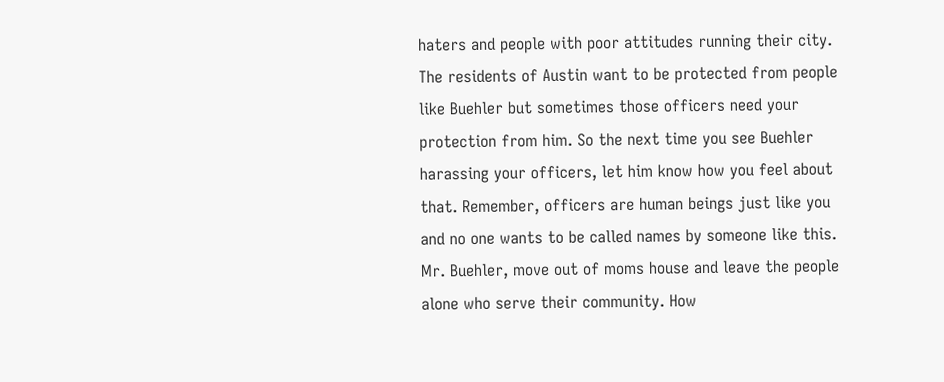haters and people with poor attitudes running their city. The residents of Austin want to be protected from people like Buehler but sometimes those officers need your protection from him. So the next time you see Buehler harassing your officers, let him know how you feel about that. Remember, officers are human beings just like you and no one wants to be called names by someone like this. Mr. Buehler, move out of moms house and leave the people alone who serve their community. How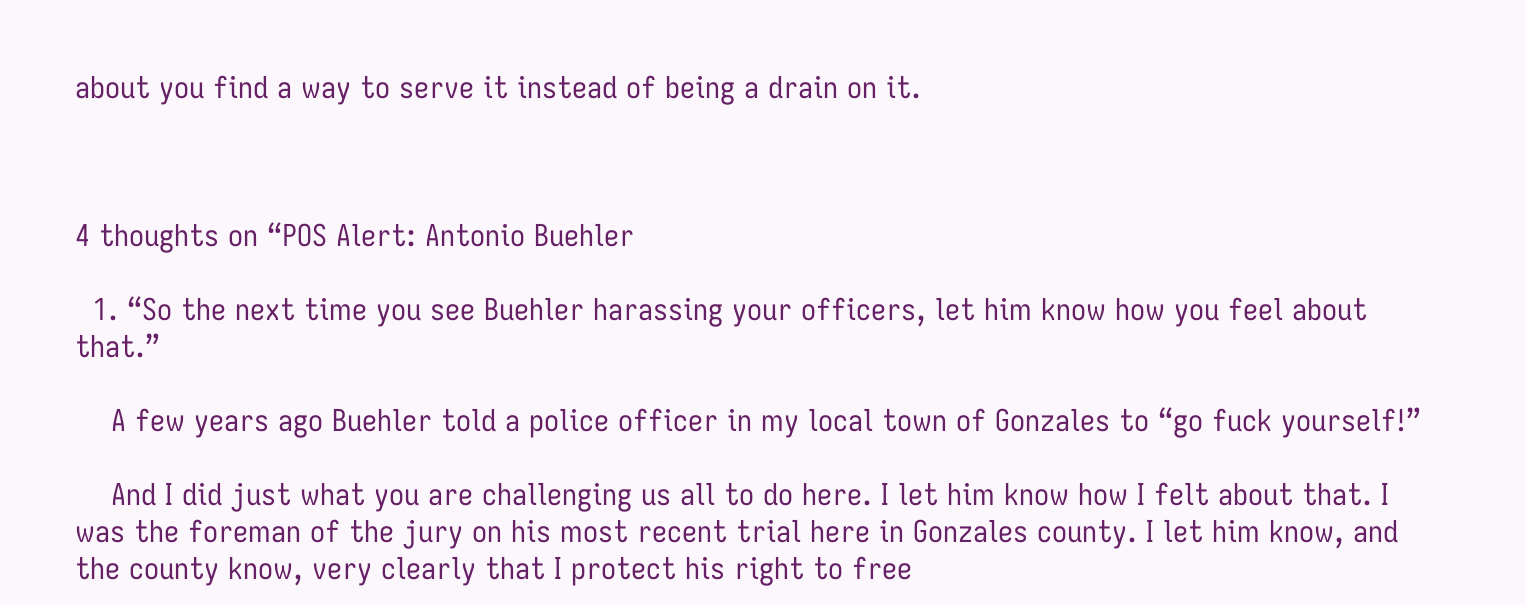about you find a way to serve it instead of being a drain on it.



4 thoughts on “POS Alert: Antonio Buehler

  1. “So the next time you see Buehler harassing your officers, let him know how you feel about that.”

    A few years ago Buehler told a police officer in my local town of Gonzales to “go fuck yourself!”

    And I did just what you are challenging us all to do here. I let him know how I felt about that. I was the foreman of the jury on his most recent trial here in Gonzales county. I let him know, and the county know, very clearly that I protect his right to free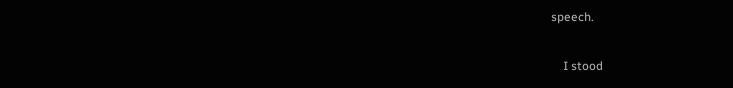speech.

    I stood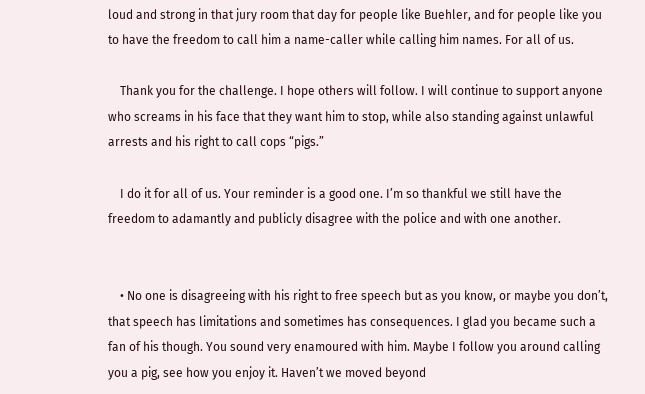loud and strong in that jury room that day for people like Buehler, and for people like you to have the freedom to call him a name-caller while calling him names. For all of us.

    Thank you for the challenge. I hope others will follow. I will continue to support anyone who screams in his face that they want him to stop, while also standing against unlawful arrests and his right to call cops “pigs.”

    I do it for all of us. Your reminder is a good one. I’m so thankful we still have the freedom to adamantly and publicly disagree with the police and with one another.


    • No one is disagreeing with his right to free speech but as you know, or maybe you don’t, that speech has limitations and sometimes has consequences. I glad you became such a fan of his though. You sound very enamoured with him. Maybe I follow you around calling you a pig, see how you enjoy it. Haven’t we moved beyond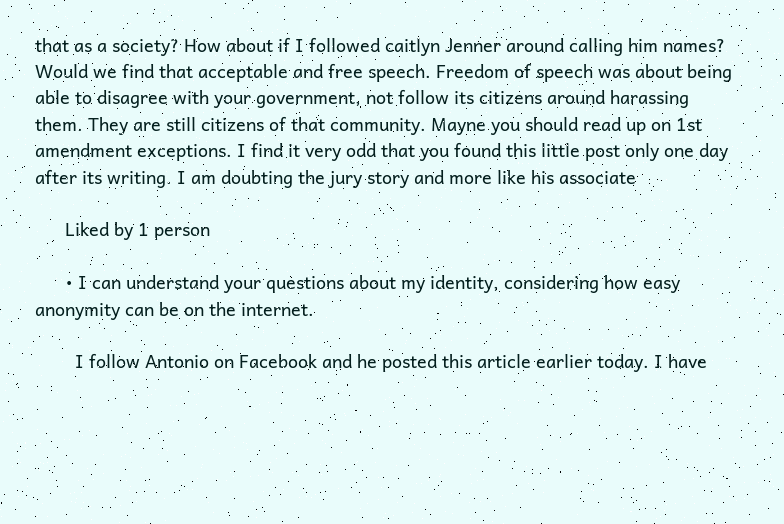that as a society? How about if I followed caitlyn Jenner around calling him names? Would we find that acceptable and free speech. Freedom of speech was about being able to disagree with your government, not follow its citizens around harassing them. They are still citizens of that community. Mayne you should read up on 1st amendment exceptions. I find it very odd that you found this little post only one day after its writing. I am doubting the jury story and more like his associate

      Liked by 1 person

      • I can understand your questions about my identity, considering how easy anonymity can be on the internet.

        I follow Antonio on Facebook and he posted this article earlier today. I have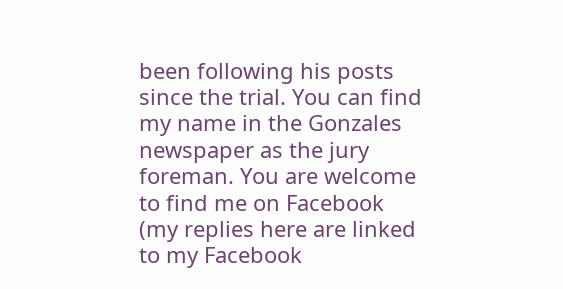been following his posts since the trial. You can find my name in the Gonzales newspaper as the jury foreman. You are welcome to find me on Facebook (my replies here are linked to my Facebook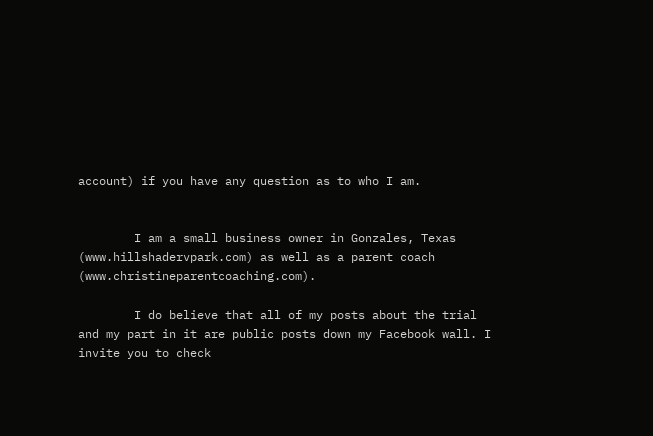account) if you have any question as to who I am.


        I am a small business owner in Gonzales, Texas (www.hillshadervpark.com) as well as a parent coach (www.christineparentcoaching.com).

        I do believe that all of my posts about the trial and my part in it are public posts down my Facebook wall. I invite you to check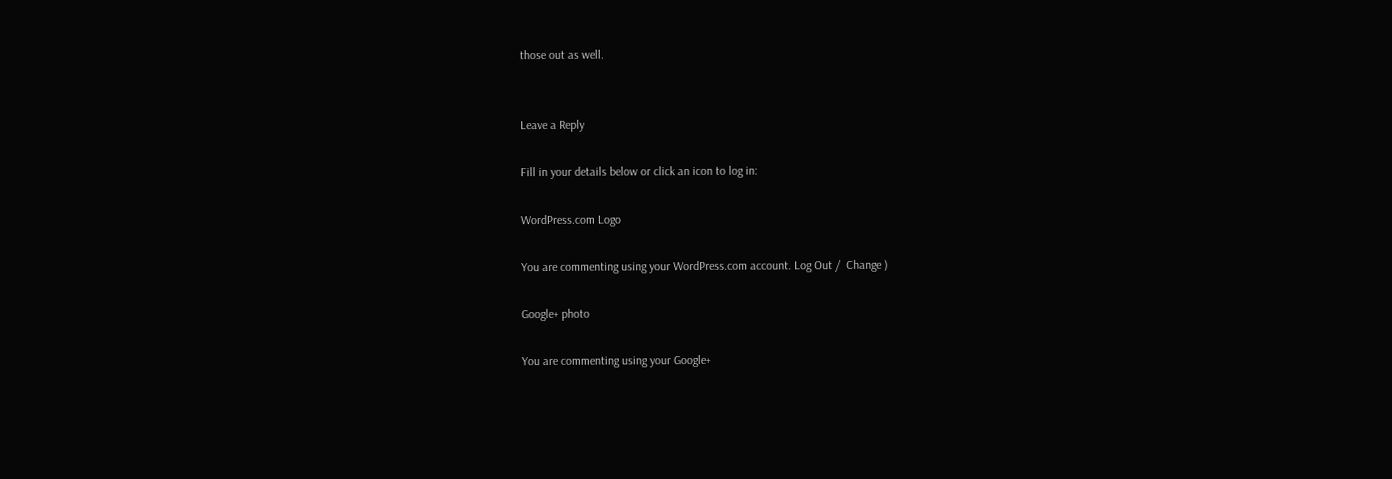those out as well.


Leave a Reply

Fill in your details below or click an icon to log in:

WordPress.com Logo

You are commenting using your WordPress.com account. Log Out /  Change )

Google+ photo

You are commenting using your Google+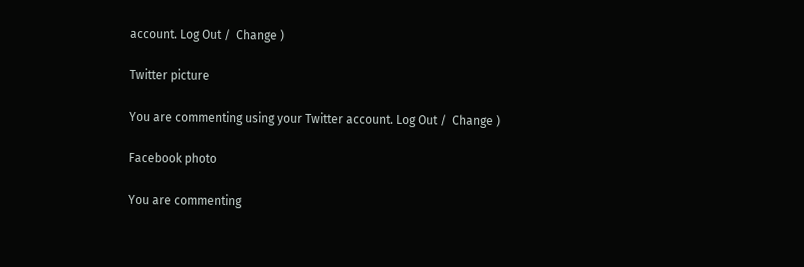account. Log Out /  Change )

Twitter picture

You are commenting using your Twitter account. Log Out /  Change )

Facebook photo

You are commenting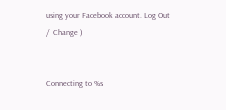using your Facebook account. Log Out /  Change )


Connecting to %s